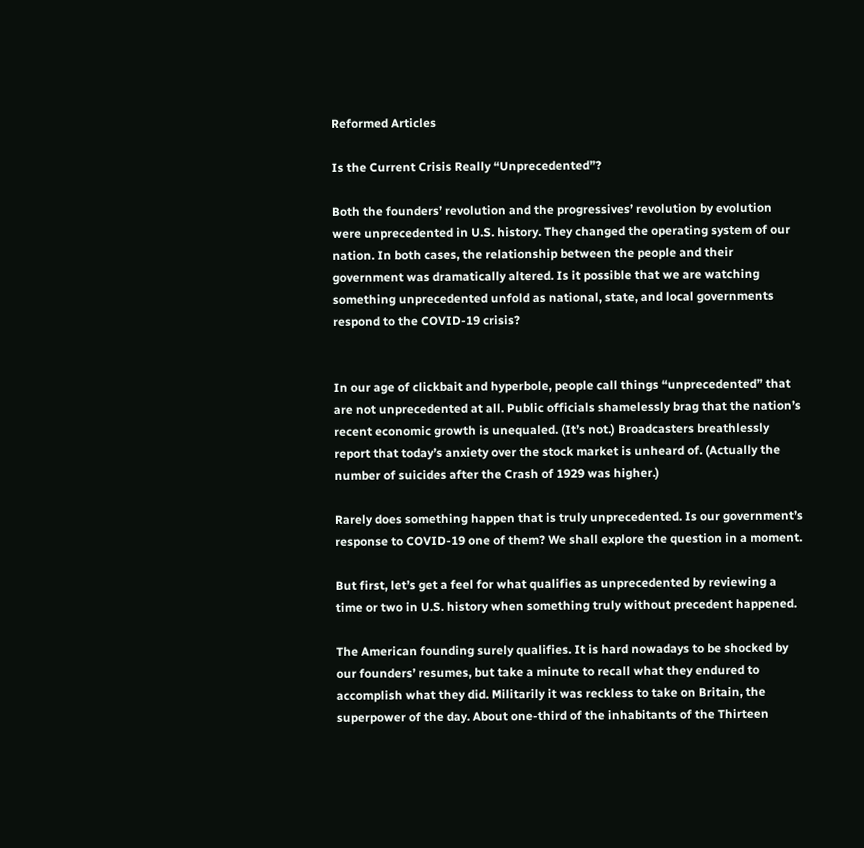Reformed Articles

Is the Current Crisis Really “Unprecedented”?

Both the founders’ revolution and the progressives’ revolution by evolution were unprecedented in U.S. history. They changed the operating system of our nation. In both cases, the relationship between the people and their government was dramatically altered. Is it possible that we are watching something unprecedented unfold as national, state, and local governments respond to the COVID-19 crisis?


In our age of clickbait and hyperbole, people call things “unprecedented” that are not unprecedented at all. Public officials shamelessly brag that the nation’s recent economic growth is unequaled. (It’s not.) Broadcasters breathlessly report that today’s anxiety over the stock market is unheard of. (Actually the number of suicides after the Crash of 1929 was higher.)

Rarely does something happen that is truly unprecedented. Is our government’s response to COVID-19 one of them? We shall explore the question in a moment.

But first, let’s get a feel for what qualifies as unprecedented by reviewing a time or two in U.S. history when something truly without precedent happened.

The American founding surely qualifies. It is hard nowadays to be shocked by our founders’ resumes, but take a minute to recall what they endured to accomplish what they did. Militarily it was reckless to take on Britain, the superpower of the day. About one-third of the inhabitants of the Thirteen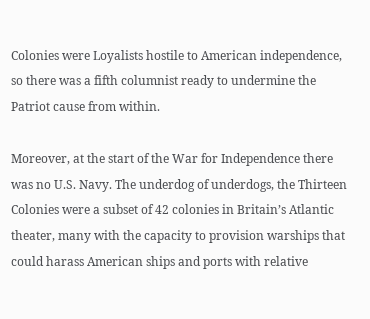Colonies were Loyalists hostile to American independence, so there was a fifth columnist ready to undermine the Patriot cause from within.

Moreover, at the start of the War for Independence there was no U.S. Navy. The underdog of underdogs, the Thirteen Colonies were a subset of 42 colonies in Britain’s Atlantic theater, many with the capacity to provision warships that could harass American ships and ports with relative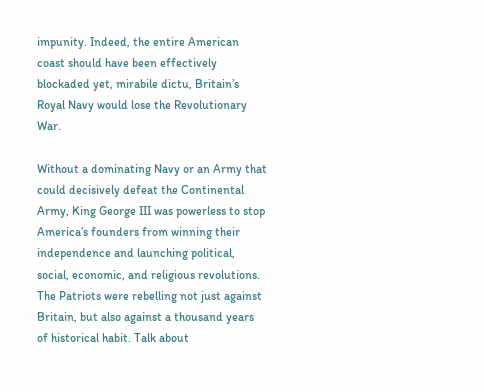impunity. Indeed, the entire American coast should have been effectively blockaded yet, mirabile dictu, Britain’s Royal Navy would lose the Revolutionary War.

Without a dominating Navy or an Army that could decisively defeat the Continental Army, King George III was powerless to stop America’s founders from winning their independence and launching political, social, economic, and religious revolutions. The Patriots were rebelling not just against Britain, but also against a thousand years of historical habit. Talk about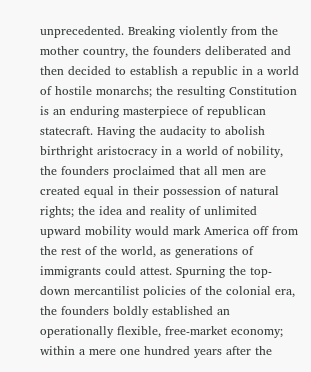unprecedented. Breaking violently from the mother country, the founders deliberated and then decided to establish a republic in a world of hostile monarchs; the resulting Constitution is an enduring masterpiece of republican statecraft. Having the audacity to abolish birthright aristocracy in a world of nobility, the founders proclaimed that all men are created equal in their possession of natural rights; the idea and reality of unlimited upward mobility would mark America off from the rest of the world, as generations of immigrants could attest. Spurning the top-down mercantilist policies of the colonial era, the founders boldly established an operationally flexible, free-market economy; within a mere one hundred years after the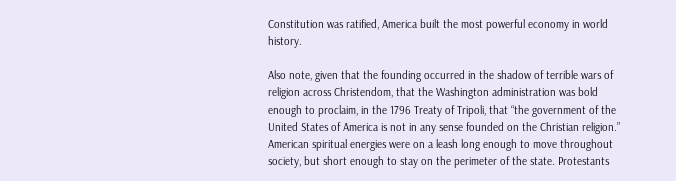Constitution was ratified, America built the most powerful economy in world history.

Also note, given that the founding occurred in the shadow of terrible wars of religion across Christendom, that the Washington administration was bold enough to proclaim, in the 1796 Treaty of Tripoli, that “the government of the United States of America is not in any sense founded on the Christian religion.” American spiritual energies were on a leash long enough to move throughout society, but short enough to stay on the perimeter of the state. Protestants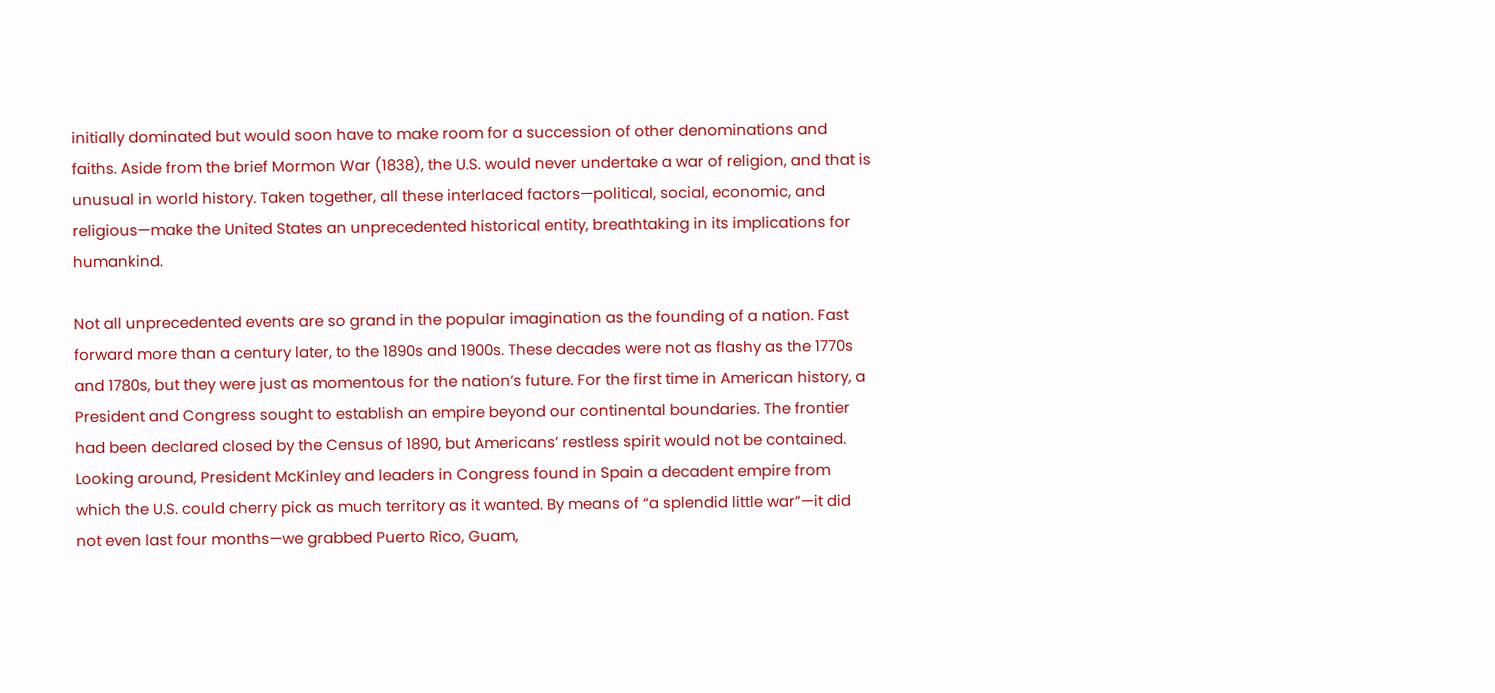initially dominated but would soon have to make room for a succession of other denominations and faiths. Aside from the brief Mormon War (1838), the U.S. would never undertake a war of religion, and that is unusual in world history. Taken together, all these interlaced factors—political, social, economic, and religious—make the United States an unprecedented historical entity, breathtaking in its implications for humankind.

Not all unprecedented events are so grand in the popular imagination as the founding of a nation. Fast forward more than a century later, to the 1890s and 1900s. These decades were not as flashy as the 1770s and 1780s, but they were just as momentous for the nation’s future. For the first time in American history, a President and Congress sought to establish an empire beyond our continental boundaries. The frontier had been declared closed by the Census of 1890, but Americans’ restless spirit would not be contained. Looking around, President McKinley and leaders in Congress found in Spain a decadent empire from which the U.S. could cherry pick as much territory as it wanted. By means of “a splendid little war”—it did not even last four months—we grabbed Puerto Rico, Guam,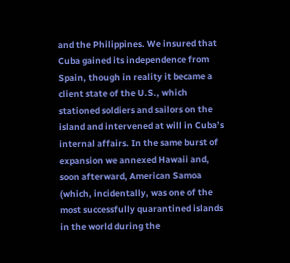and the Philippines. We insured that Cuba gained its independence from Spain, though in reality it became a client state of the U.S., which stationed soldiers and sailors on the island and intervened at will in Cuba’s internal affairs. In the same burst of expansion we annexed Hawaii and, soon afterward, American Samoa (which, incidentally, was one of the most successfully quarantined islands in the world during the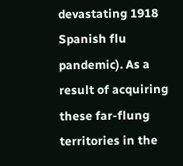devastating 1918 Spanish flu pandemic). As a result of acquiring these far-flung territories in the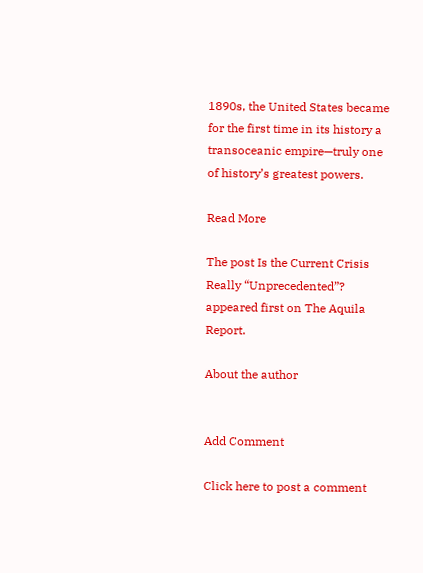1890s, the United States became for the first time in its history a transoceanic empire—truly one of history’s greatest powers.

Read More

The post Is the Current Crisis Really “Unprecedented”? appeared first on The Aquila Report.

About the author


Add Comment

Click here to post a comment